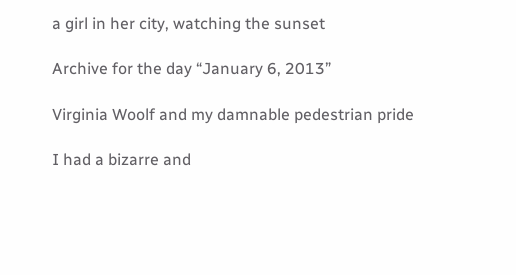a girl in her city, watching the sunset

Archive for the day “January 6, 2013”

Virginia Woolf and my damnable pedestrian pride

I had a bizarre and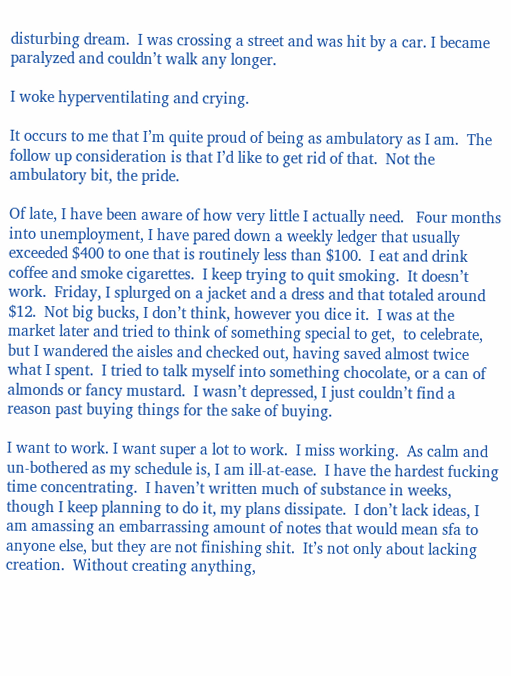disturbing dream.  I was crossing a street and was hit by a car. I became paralyzed and couldn’t walk any longer.

I woke hyperventilating and crying.

It occurs to me that I’m quite proud of being as ambulatory as I am.  The follow up consideration is that I’d like to get rid of that.  Not the ambulatory bit, the pride.

Of late, I have been aware of how very little I actually need.   Four months into unemployment, I have pared down a weekly ledger that usually exceeded $400 to one that is routinely less than $100.  I eat and drink coffee and smoke cigarettes.  I keep trying to quit smoking.  It doesn’t work.  Friday, I splurged on a jacket and a dress and that totaled around $12.  Not big bucks, I don’t think, however you dice it.  I was at the market later and tried to think of something special to get,  to celebrate, but I wandered the aisles and checked out, having saved almost twice what I spent.  I tried to talk myself into something chocolate, or a can of almonds or fancy mustard.  I wasn’t depressed, I just couldn’t find a reason past buying things for the sake of buying.

I want to work. I want super a lot to work.  I miss working.  As calm and un-bothered as my schedule is, I am ill-at-ease.  I have the hardest fucking time concentrating.  I haven’t written much of substance in weeks, though I keep planning to do it, my plans dissipate.  I don’t lack ideas, I am amassing an embarrassing amount of notes that would mean sfa to anyone else, but they are not finishing shit.  It’s not only about lacking creation.  Without creating anything,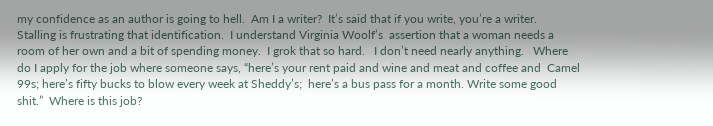my confidence as an author is going to hell.  Am I a writer?  It’s said that if you write, you’re a writer.  Stalling is frustrating that identification.  I understand Virginia Woolf’s  assertion that a woman needs a room of her own and a bit of spending money.  I grok that so hard.   I don’t need nearly anything.   Where do I apply for the job where someone says, “here’s your rent paid and wine and meat and coffee and  Camel 99s; here’s fifty bucks to blow every week at Sheddy’s;  here’s a bus pass for a month. Write some good shit.”  Where is this job?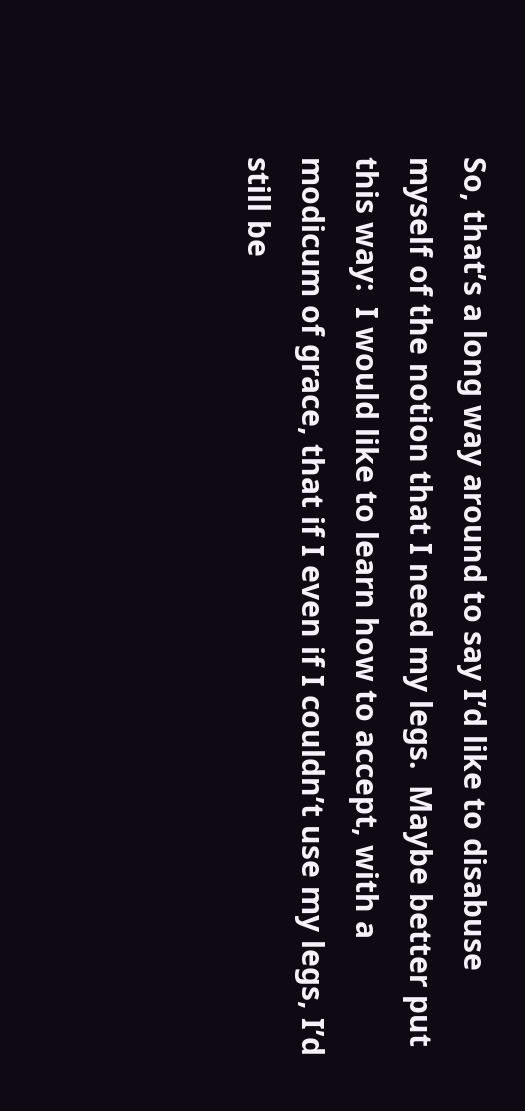So, that’s a long way around to say I’d like to disabuse myself of the notion that I need my legs.  Maybe better put this way:  I would like to learn how to accept, with a modicum of grace, that if I even if I couldn’t use my legs, I’d still be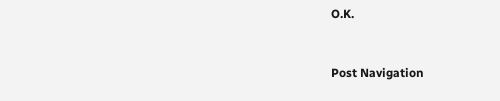O.K.


Post Navigation